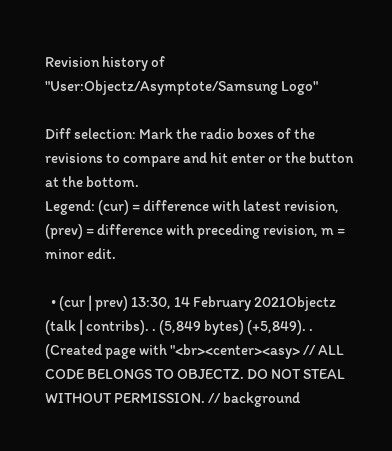Revision history of "User:Objectz/Asymptote/Samsung Logo"

Diff selection: Mark the radio boxes of the revisions to compare and hit enter or the button at the bottom.
Legend: (cur) = difference with latest revision, (prev) = difference with preceding revision, m = minor edit.

  • (cur | prev) 13:30, 14 February 2021Objectz (talk | contribs). . (5,849 bytes) (+5,849). . (Created page with "<br><center><asy> // ALL CODE BELONGS TO OBJECTZ. DO NOT STEAL WITHOUT PERMISSION. // background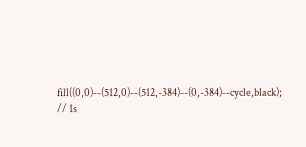fill((0,0)--(512,0)--(512,-384)--(0,-384)--cycle,black); // 1s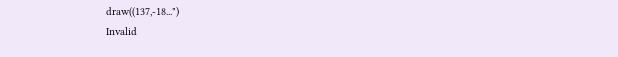draw((137,-18...")
Invalid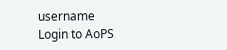username
Login to AoPS